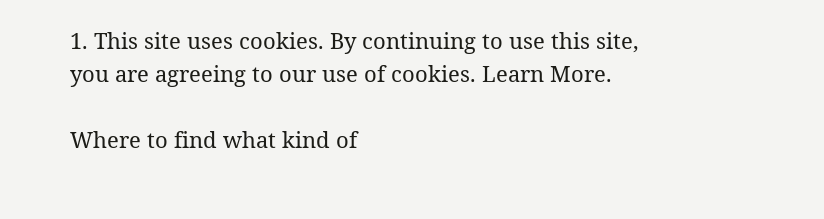1. This site uses cookies. By continuing to use this site, you are agreeing to our use of cookies. Learn More.

Where to find what kind of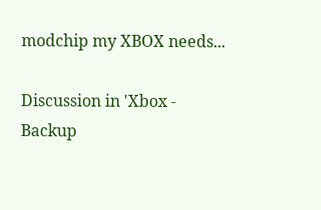modchip my XBOX needs...

Discussion in 'Xbox - Backup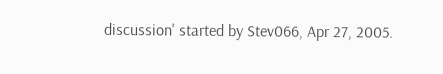discussion' started by Stev066, Apr 27, 2005.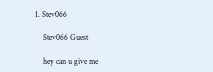1. Stev066

    Stev066 Guest

    hey can u give me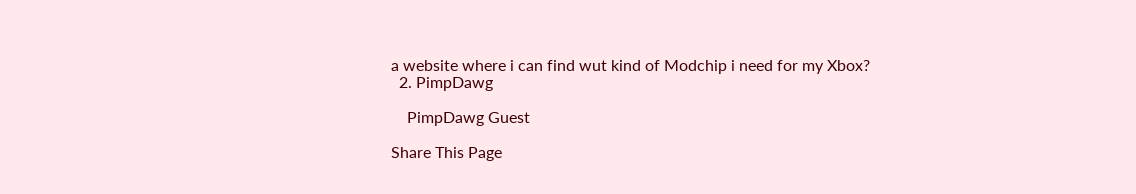a website where i can find wut kind of Modchip i need for my Xbox?
  2. PimpDawg

    PimpDawg Guest

Share This Page